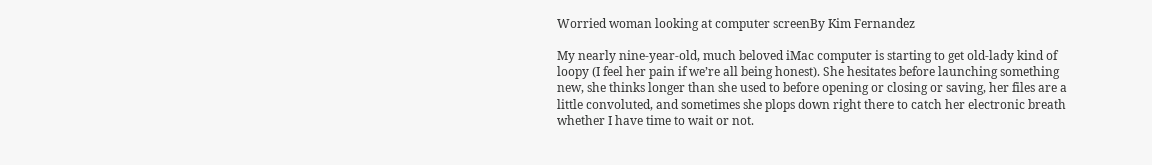Worried woman looking at computer screenBy Kim Fernandez

My nearly nine-year-old, much beloved iMac computer is starting to get old-lady kind of loopy (I feel her pain if we’re all being honest). She hesitates before launching something new, she thinks longer than she used to before opening or closing or saving, her files are a little convoluted, and sometimes she plops down right there to catch her electronic breath whether I have time to wait or not.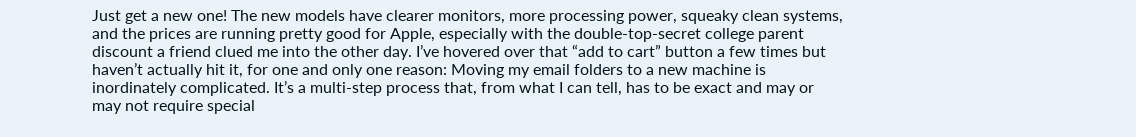Just get a new one! The new models have clearer monitors, more processing power, squeaky clean systems, and the prices are running pretty good for Apple, especially with the double-top-secret college parent discount a friend clued me into the other day. I’ve hovered over that “add to cart” button a few times but haven’t actually hit it, for one and only one reason: Moving my email folders to a new machine is inordinately complicated. It’s a multi-step process that, from what I can tell, has to be exact and may or may not require special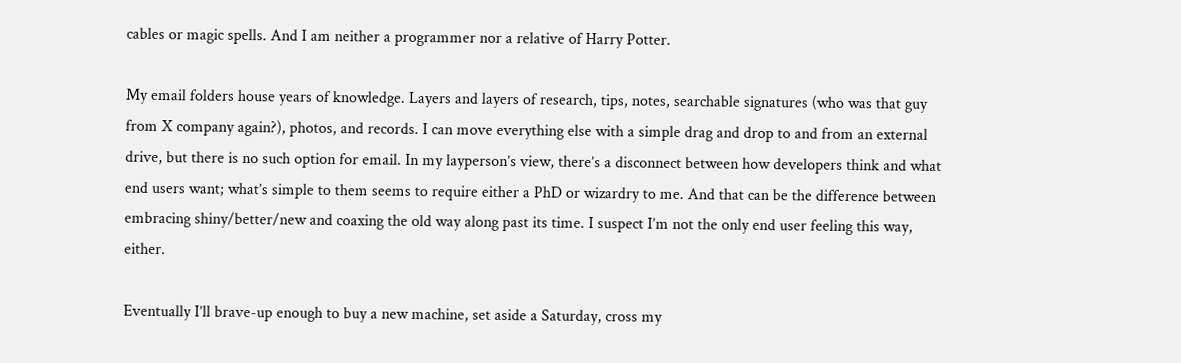cables or magic spells. And I am neither a programmer nor a relative of Harry Potter.

My email folders house years of knowledge. Layers and layers of research, tips, notes, searchable signatures (who was that guy from X company again?), photos, and records. I can move everything else with a simple drag and drop to and from an external drive, but there is no such option for email. In my layperson’s view, there’s a disconnect between how developers think and what end users want; what’s simple to them seems to require either a PhD or wizardry to me. And that can be the difference between embracing shiny/better/new and coaxing the old way along past its time. I suspect I’m not the only end user feeling this way, either.

Eventually I’ll brave-up enough to buy a new machine, set aside a Saturday, cross my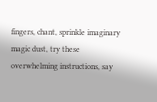fingers, chant, sprinkle imaginary magic dust, try these overwhelming instructions, say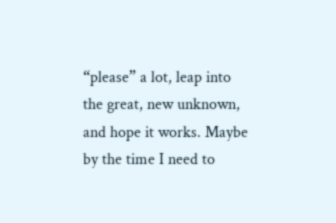“please” a lot, leap into the great, new unknown, and hope it works. Maybe by the time I need to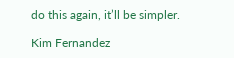do this again, it’ll be simpler.

Kim Fernandez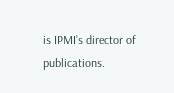is IPMI’s director of publications.